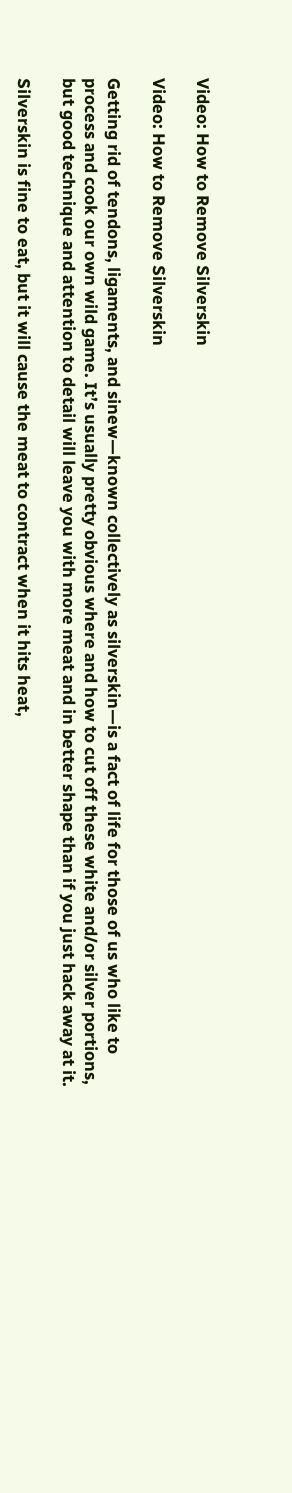Video: How to Remove Silverskin

Video: How to Remove Silverskin

Getting rid of tendons, ligaments, and sinew—known collectively as silverskin—is a fact of life for those of us who like to process and cook our own wild game. It’s usually pretty obvious where and how to cut off these white and/or silver portions, but good technique and attention to detail will leave you with more meat and in better shape than if you just hack away at it.

Silverskin is fine to eat, but it will cause the meat to contract when it hits heat,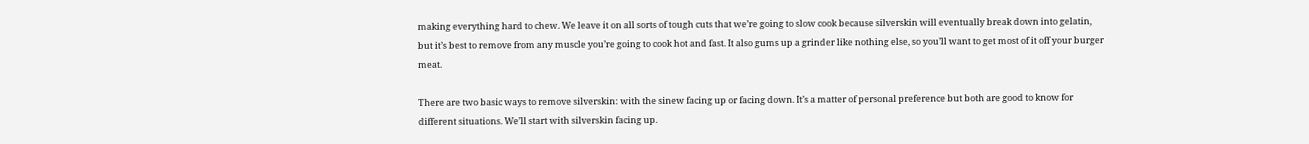making everything hard to chew. We leave it on all sorts of tough cuts that we’re going to slow cook because silverskin will eventually break down into gelatin, but it’s best to remove from any muscle you’re going to cook hot and fast. It also gums up a grinder like nothing else, so you’ll want to get most of it off your burger meat.

There are two basic ways to remove silverskin: with the sinew facing up or facing down. It’s a matter of personal preference but both are good to know for different situations. We’ll start with silverskin facing up.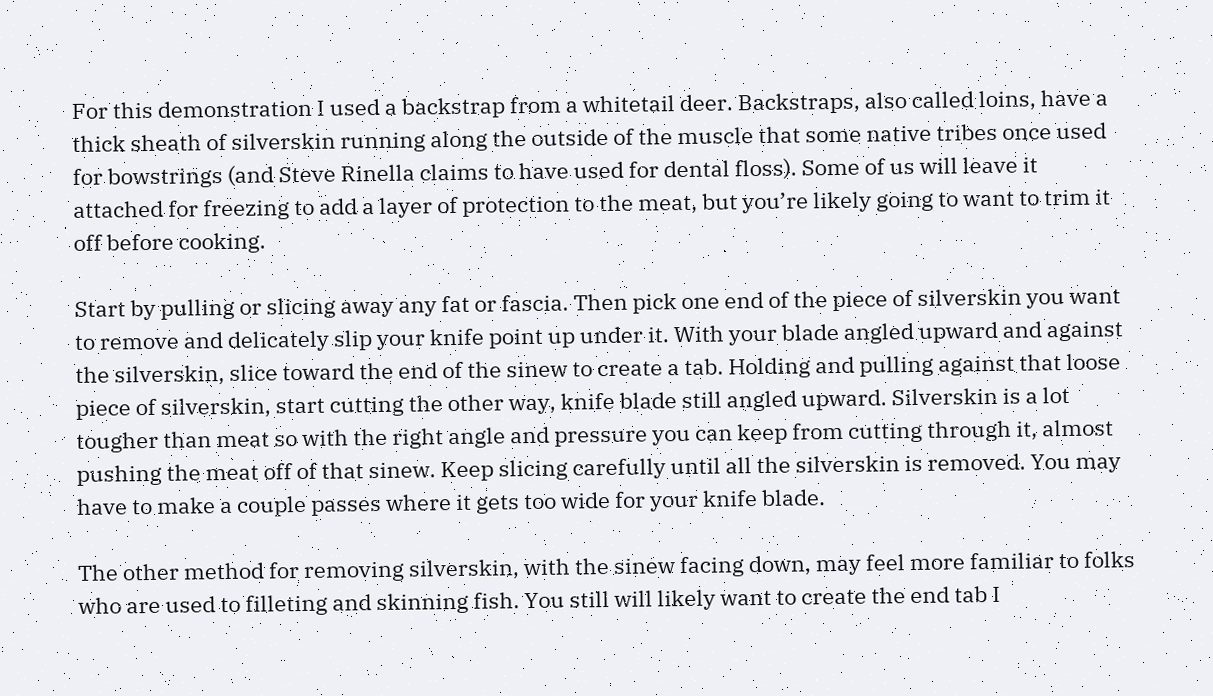For this demonstration I used a backstrap from a whitetail deer. Backstraps, also called loins, have a thick sheath of silverskin running along the outside of the muscle that some native tribes once used for bowstrings (and Steve Rinella claims to have used for dental floss). Some of us will leave it attached for freezing to add a layer of protection to the meat, but you’re likely going to want to trim it off before cooking.

Start by pulling or slicing away any fat or fascia. Then pick one end of the piece of silverskin you want to remove and delicately slip your knife point up under it. With your blade angled upward and against the silverskin, slice toward the end of the sinew to create a tab. Holding and pulling against that loose piece of silverskin, start cutting the other way, knife blade still angled upward. Silverskin is a lot tougher than meat so with the right angle and pressure you can keep from cutting through it, almost pushing the meat off of that sinew. Keep slicing carefully until all the silverskin is removed. You may have to make a couple passes where it gets too wide for your knife blade.

The other method for removing silverskin, with the sinew facing down, may feel more familiar to folks who are used to filleting and skinning fish. You still will likely want to create the end tab I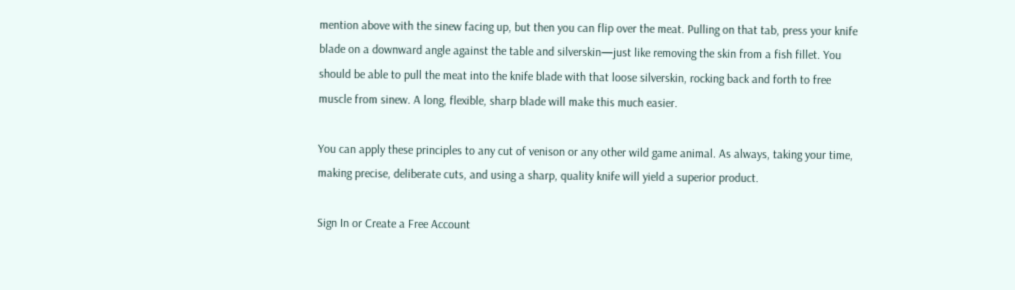mention above with the sinew facing up, but then you can flip over the meat. Pulling on that tab, press your knife blade on a downward angle against the table and silverskin—just like removing the skin from a fish fillet. You should be able to pull the meat into the knife blade with that loose silverskin, rocking back and forth to free muscle from sinew. A long, flexible, sharp blade will make this much easier.

You can apply these principles to any cut of venison or any other wild game animal. As always, taking your time, making precise, deliberate cuts, and using a sharp, quality knife will yield a superior product.

Sign In or Create a Free Account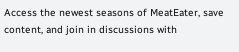Access the newest seasons of MeatEater, save content, and join in discussions with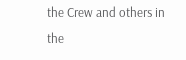the Crew and others in the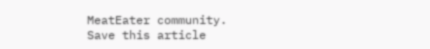MeatEater community.
Save this article